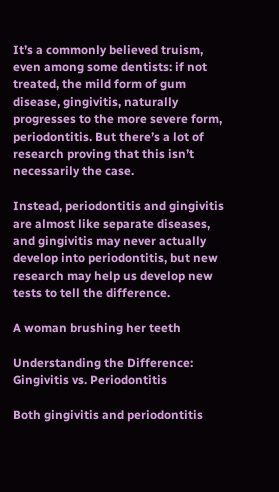It’s a commonly believed truism, even among some dentists: if not treated, the mild form of gum disease, gingivitis, naturally progresses to the more severe form, periodontitis. But there’s a lot of research proving that this isn’t necessarily the case.

Instead, periodontitis and gingivitis are almost like separate diseases, and gingivitis may never actually develop into periodontitis, but new research may help us develop new tests to tell the difference.

A woman brushing her teeth

Understanding the Difference: Gingivitis vs. Periodontitis

Both gingivitis and periodontitis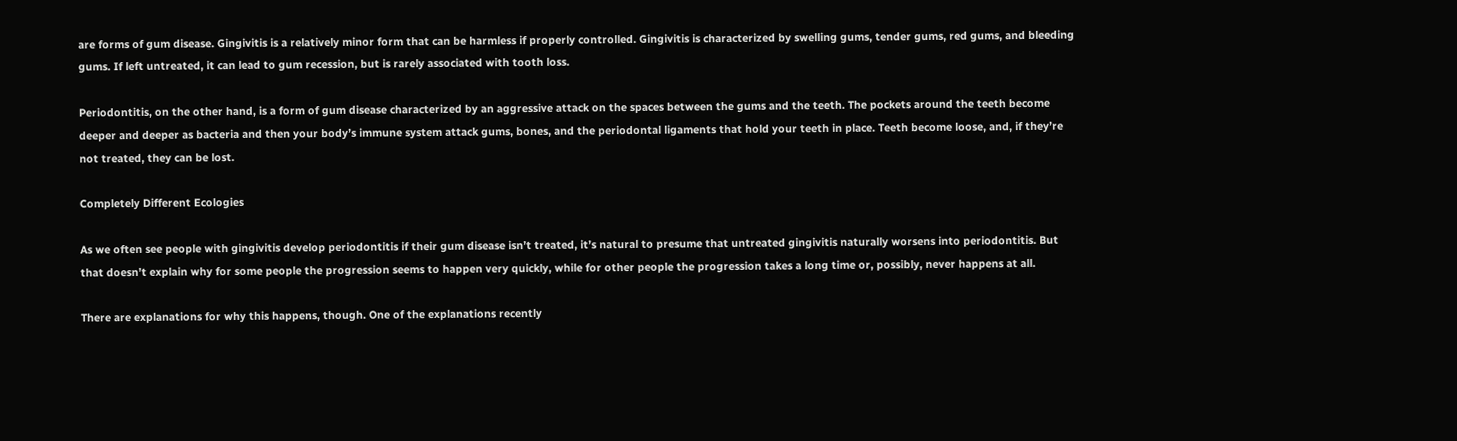are forms of gum disease. Gingivitis is a relatively minor form that can be harmless if properly controlled. Gingivitis is characterized by swelling gums, tender gums, red gums, and bleeding gums. If left untreated, it can lead to gum recession, but is rarely associated with tooth loss.

Periodontitis, on the other hand, is a form of gum disease characterized by an aggressive attack on the spaces between the gums and the teeth. The pockets around the teeth become deeper and deeper as bacteria and then your body’s immune system attack gums, bones, and the periodontal ligaments that hold your teeth in place. Teeth become loose, and, if they’re not treated, they can be lost.

Completely Different Ecologies

As we often see people with gingivitis develop periodontitis if their gum disease isn’t treated, it’s natural to presume that untreated gingivitis naturally worsens into periodontitis. But that doesn’t explain why for some people the progression seems to happen very quickly, while for other people the progression takes a long time or, possibly, never happens at all.

There are explanations for why this happens, though. One of the explanations recently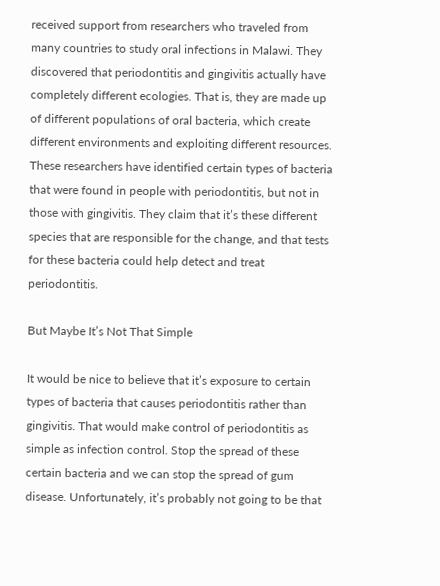received support from researchers who traveled from many countries to study oral infections in Malawi. They discovered that periodontitis and gingivitis actually have completely different ecologies. That is, they are made up of different populations of oral bacteria, which create different environments and exploiting different resources. These researchers have identified certain types of bacteria that were found in people with periodontitis, but not in those with gingivitis. They claim that it’s these different species that are responsible for the change, and that tests for these bacteria could help detect and treat periodontitis.

But Maybe It’s Not That Simple

It would be nice to believe that it’s exposure to certain types of bacteria that causes periodontitis rather than gingivitis. That would make control of periodontitis as simple as infection control. Stop the spread of these certain bacteria and we can stop the spread of gum disease. Unfortunately, it’s probably not going to be that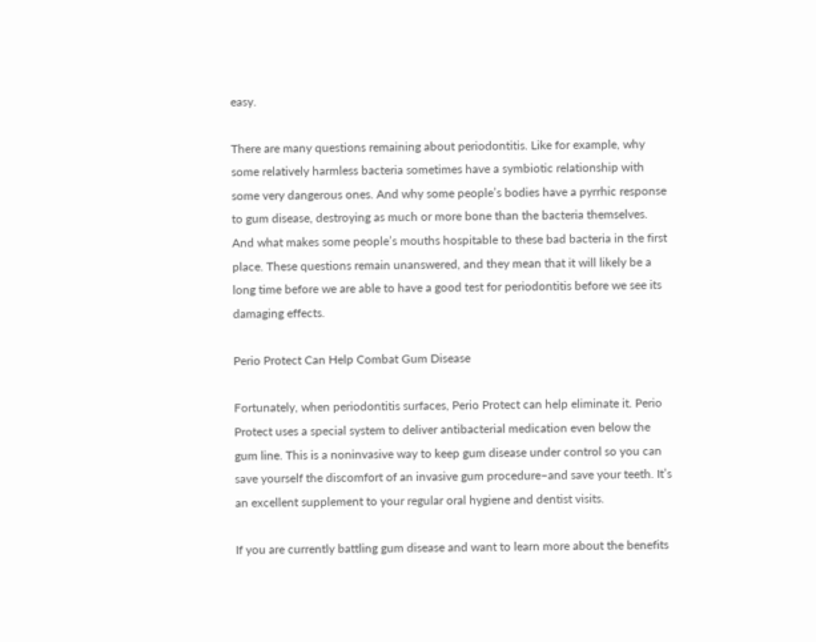easy.

There are many questions remaining about periodontitis. Like for example, why some relatively harmless bacteria sometimes have a symbiotic relationship with some very dangerous ones. And why some people’s bodies have a pyrrhic response to gum disease, destroying as much or more bone than the bacteria themselves. And what makes some people’s mouths hospitable to these bad bacteria in the first place. These questions remain unanswered, and they mean that it will likely be a long time before we are able to have a good test for periodontitis before we see its damaging effects.

Perio Protect Can Help Combat Gum Disease

Fortunately, when periodontitis surfaces, Perio Protect can help eliminate it. Perio Protect uses a special system to deliver antibacterial medication even below the gum line. This is a noninvasive way to keep gum disease under control so you can save yourself the discomfort of an invasive gum procedure–and save your teeth. It’s an excellent supplement to your regular oral hygiene and dentist visits.

If you are currently battling gum disease and want to learn more about the benefits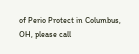of Perio Protect in Columbus, OH, please call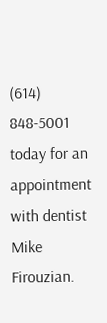(614) 848-5001 today for an appointment with dentist Mike Firouzian.